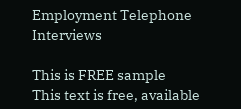Employment Telephone Interviews

This is FREE sample
This text is free, available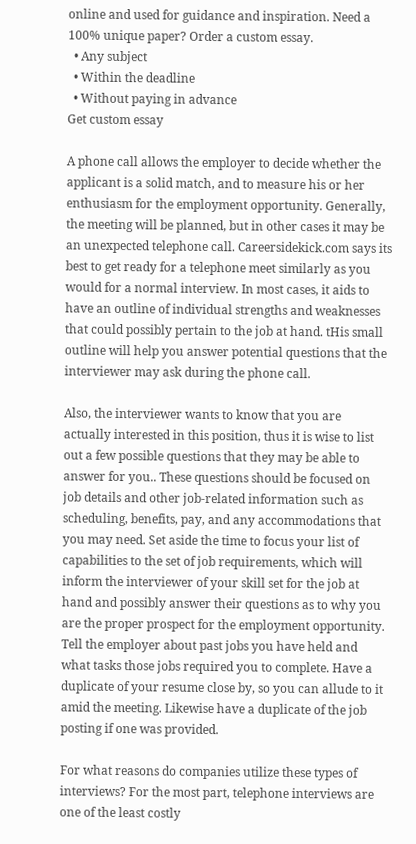online and used for guidance and inspiration. Need a 100% unique paper? Order a custom essay.
  • Any subject
  • Within the deadline
  • Without paying in advance
Get custom essay

A phone call allows the employer to decide whether the applicant is a solid match, and to measure his or her enthusiasm for the employment opportunity. Generally, the meeting will be planned, but in other cases it may be an unexpected telephone call. Careersidekick.com says its best to get ready for a telephone meet similarly as you would for a normal interview. In most cases, it aids to have an outline of individual strengths and weaknesses that could possibly pertain to the job at hand. tHis small outline will help you answer potential questions that the interviewer may ask during the phone call.

Also, the interviewer wants to know that you are actually interested in this position, thus it is wise to list out a few possible questions that they may be able to answer for you.. These questions should be focused on job details and other job-related information such as scheduling, benefits, pay, and any accommodations that you may need. Set aside the time to focus your list of capabilities to the set of job requirements, which will inform the interviewer of your skill set for the job at hand and possibly answer their questions as to why you are the proper prospect for the employment opportunity. Tell the employer about past jobs you have held and what tasks those jobs required you to complete. Have a duplicate of your resume close by, so you can allude to it amid the meeting. Likewise have a duplicate of the job posting if one was provided.

For what reasons do companies utilize these types of interviews? For the most part, telephone interviews are one of the least costly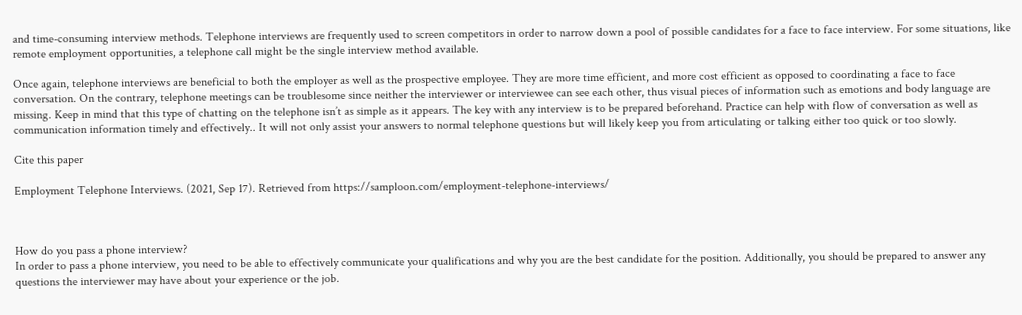and time-consuming interview methods. Telephone interviews are frequently used to screen competitors in order to narrow down a pool of possible candidates for a face to face interview. For some situations, like remote employment opportunities, a telephone call might be the single interview method available.

Once again, telephone interviews are beneficial to both the employer as well as the prospective employee. They are more time efficient, and more cost efficient as opposed to coordinating a face to face conversation. On the contrary, telephone meetings can be troublesome since neither the interviewer or interviewee can see each other, thus visual pieces of information such as emotions and body language are missing. Keep in mind that this type of chatting on the telephone isn’t as simple as it appears. The key with any interview is to be prepared beforehand. Practice can help with flow of conversation as well as communication information timely and effectively.. It will not only assist your answers to normal telephone questions but will likely keep you from articulating or talking either too quick or too slowly.

Cite this paper

Employment Telephone Interviews. (2021, Sep 17). Retrieved from https://samploon.com/employment-telephone-interviews/



How do you pass a phone interview?
In order to pass a phone interview, you need to be able to effectively communicate your qualifications and why you are the best candidate for the position. Additionally, you should be prepared to answer any questions the interviewer may have about your experience or the job.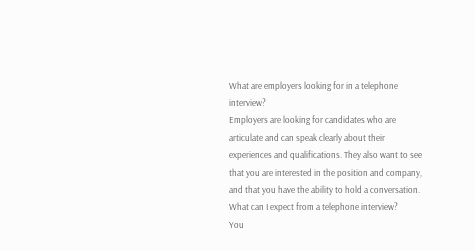What are employers looking for in a telephone interview?
Employers are looking for candidates who are articulate and can speak clearly about their experiences and qualifications. They also want to see that you are interested in the position and company, and that you have the ability to hold a conversation.
What can I expect from a telephone interview?
You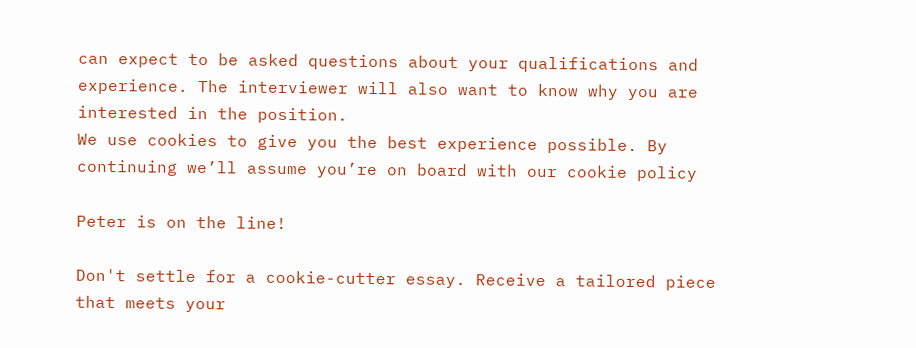can expect to be asked questions about your qualifications and experience. The interviewer will also want to know why you are interested in the position.
We use cookies to give you the best experience possible. By continuing we’ll assume you’re on board with our cookie policy

Peter is on the line!

Don't settle for a cookie-cutter essay. Receive a tailored piece that meets your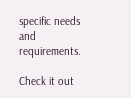specific needs and requirements.

Check it out